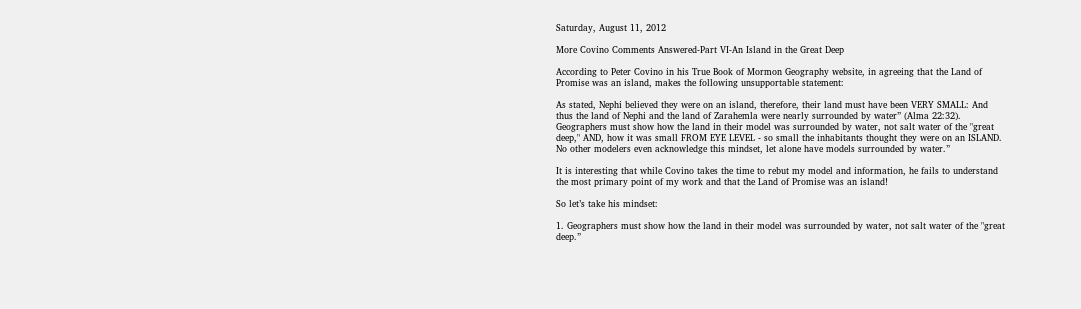Saturday, August 11, 2012

More Covino Comments Answered-Part VI-An Island in the Great Deep

According to Peter Covino in his True Book of Mormon Geography website, in agreeing that the Land of Promise was an island, makes the following unsupportable statement:

As stated, Nephi believed they were on an island, therefore, their land must have been VERY SMALL: And thus the land of Nephi and the land of Zarahemla were nearly surrounded by water” (Alma 22:32). Geographers must show how the land in their model was surrounded by water, not salt water of the "great deep," AND, how it was small FROM EYE LEVEL - so small the inhabitants thought they were on an ISLAND. No other modelers even acknowledge this mindset, let alone have models surrounded by water.”

It is interesting that while Covino takes the time to rebut my model and information, he fails to understand the most primary point of my work and that the Land of Promise was an island!

So let’s take his mindset:

1. Geographers must show how the land in their model was surrounded by water, not salt water of the "great deep.”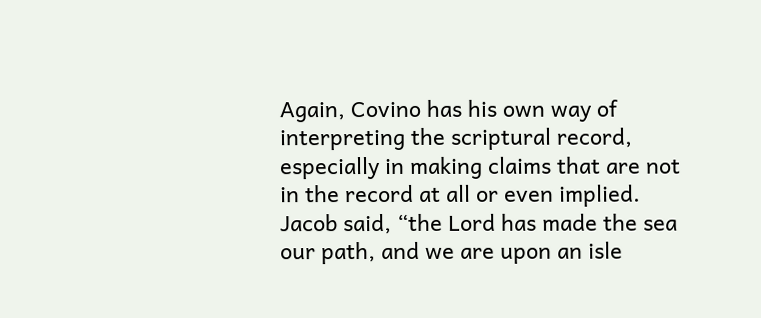Again, Covino has his own way of interpreting the scriptural record, especially in making claims that are not in the record at all or even implied. Jacob said, “the Lord has made the sea our path, and we are upon an isle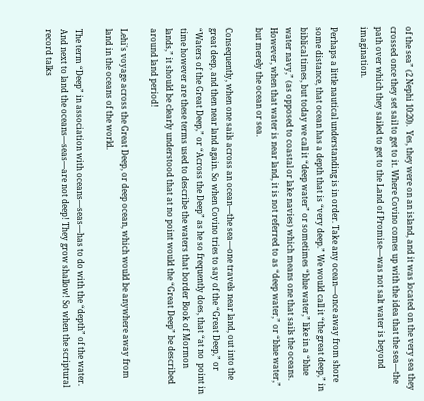of the sea” (2 Nephi 10:20).  Yes, they were on an island, and it was located on the very sea they crossed once they set sail to get to it. Where Covino comes up with the idea that the sea—the path over which they sailed to get to the Land of Promise—was not salt water is beyond imagination.

Perhaps a little nautical understanding is in order. Take any ocean—once away from shore some distance, that ocean has a depth that is “very deep.” We would call it “the great deep,” in biblical times, but today we call it “deep water” or sometimes “blue water,” like in a “blue water navy,” (as opposed to coastal or lake navies) which means one that sails the oceans. However, when that water is near land, it is not referred to as “deep water,” or “blue water,” but merely the ocean or sea.

Consequently, when one sails across an ocean—the sea—one travels near land, out into the great deep, and then near land again. So when Covino tries to say of the “Great Deep,” or “Waters of the Great Deep,” or “Across the Deep” as he so frequently does, that “at no  point in time however are these terms used to describe the waters that border Book of Mormon lands,” it should be clearly understood that at no point would the “Great Deep” be described around land period!

Lehi's voyage across the Great Deep, or deep ocean, which would be anywhere away from land in the oceans of the world.

The term “Deep” in association with oceans—seas—has to do with the “depth” of the water. And next to land the oceans—seas—are not deep! They grow shallow! So when the scriptural record talks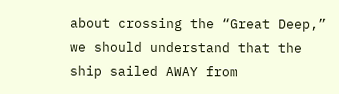about crossing the “Great Deep,” we should understand that the ship sailed AWAY from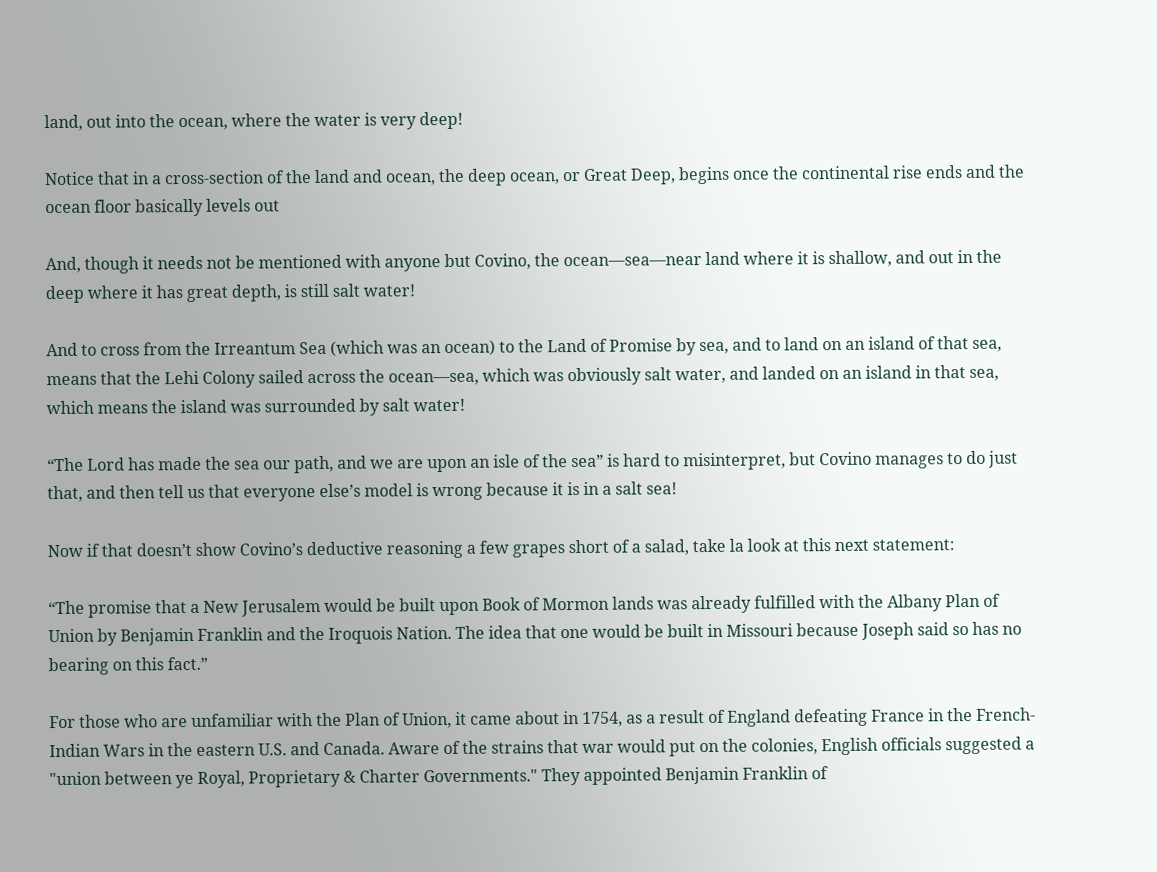land, out into the ocean, where the water is very deep!

Notice that in a cross-section of the land and ocean, the deep ocean, or Great Deep, begins once the continental rise ends and the ocean floor basically levels out

And, though it needs not be mentioned with anyone but Covino, the ocean—sea—near land where it is shallow, and out in the deep where it has great depth, is still salt water!

And to cross from the Irreantum Sea (which was an ocean) to the Land of Promise by sea, and to land on an island of that sea, means that the Lehi Colony sailed across the ocean—sea, which was obviously salt water, and landed on an island in that sea, which means the island was surrounded by salt water!

“The Lord has made the sea our path, and we are upon an isle of the sea” is hard to misinterpret, but Covino manages to do just that, and then tell us that everyone else’s model is wrong because it is in a salt sea!

Now if that doesn’t show Covino’s deductive reasoning a few grapes short of a salad, take la look at this next statement:

“The promise that a New Jerusalem would be built upon Book of Mormon lands was already fulfilled with the Albany Plan of Union by Benjamin Franklin and the Iroquois Nation. The idea that one would be built in Missouri because Joseph said so has no bearing on this fact.”

For those who are unfamiliar with the Plan of Union, it came about in 1754, as a result of England defeating France in the French-Indian Wars in the eastern U.S. and Canada. Aware of the strains that war would put on the colonies, English officials suggested a "union between ye Royal, Proprietary & Charter Governments." They appointed Benjamin Franklin of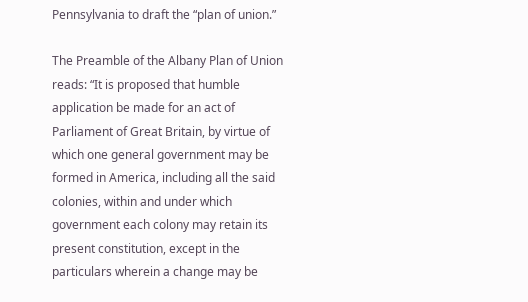Pennsylvania to draft the “plan of union.”

The Preamble of the Albany Plan of Union reads: “It is proposed that humble application be made for an act of Parliament of Great Britain, by virtue of which one general government may be formed in America, including all the said colonies, within and under which government each colony may retain its present constitution, except in the particulars wherein a change may be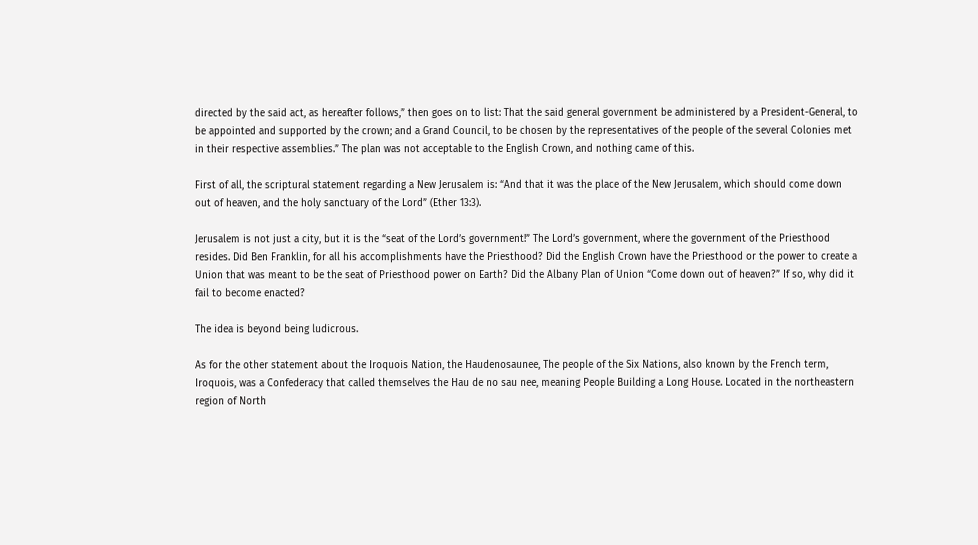directed by the said act, as hereafter follows,” then goes on to list: That the said general government be administered by a President-General, to be appointed and supported by the crown; and a Grand Council, to be chosen by the representatives of the people of the several Colonies met in their respective assemblies.” The plan was not acceptable to the English Crown, and nothing came of this.

First of all, the scriptural statement regarding a New Jerusalem is: “And that it was the place of the New Jerusalem, which should come down out of heaven, and the holy sanctuary of the Lord” (Ether 13:3).

Jerusalem is not just a city, but it is the “seat of the Lord’s government!” The Lord’s government, where the government of the Priesthood resides. Did Ben Franklin, for all his accomplishments have the Priesthood? Did the English Crown have the Priesthood or the power to create a Union that was meant to be the seat of Priesthood power on Earth? Did the Albany Plan of Union “Come down out of heaven?” If so, why did it fail to become enacted?

The idea is beyond being ludicrous.

As for the other statement about the Iroquois Nation, the Haudenosaunee, The people of the Six Nations, also known by the French term, Iroquois, was a Confederacy that called themselves the Hau de no sau nee, meaning People Building a Long House. Located in the northeastern region of North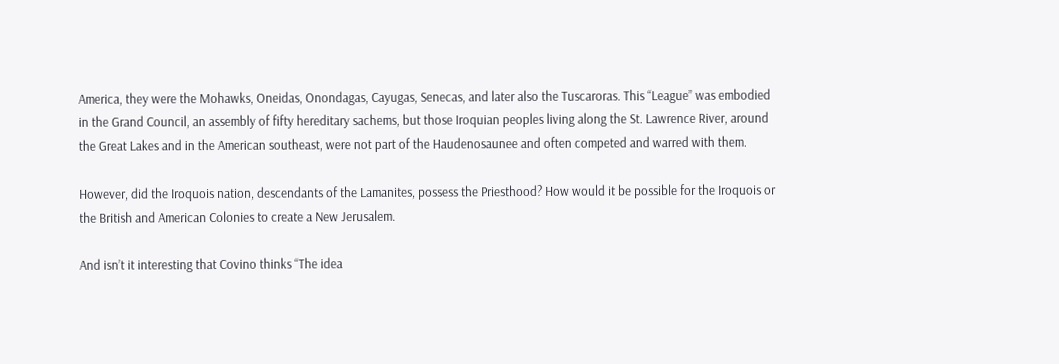America, they were the Mohawks, Oneidas, Onondagas, Cayugas, Senecas, and later also the Tuscaroras. This “League” was embodied in the Grand Council, an assembly of fifty hereditary sachems, but those Iroquian peoples living along the St. Lawrence River, around the Great Lakes and in the American southeast, were not part of the Haudenosaunee and often competed and warred with them.

However, did the Iroquois nation, descendants of the Lamanites, possess the Priesthood? How would it be possible for the Iroquois or the British and American Colonies to create a New Jerusalem.

And isn’t it interesting that Covino thinks “The idea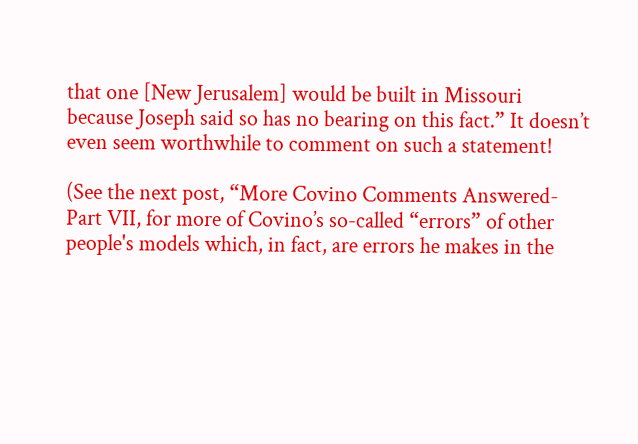that one [New Jerusalem] would be built in Missouri because Joseph said so has no bearing on this fact.” It doesn’t even seem worthwhile to comment on such a statement!

(See the next post, “More Covino Comments Answered-Part VII, for more of Covino’s so-called “errors” of other people's models which, in fact, are errors he makes in the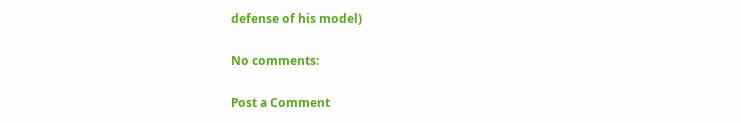defense of his model)

No comments:

Post a Comment